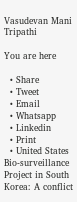Vasudevan Mani Tripathi

You are here

  • Share
  • Tweet
  • Email
  • Whatsapp
  • Linkedin
  • Print
  • United States Bio-surveillance Project in South Korea: A conflict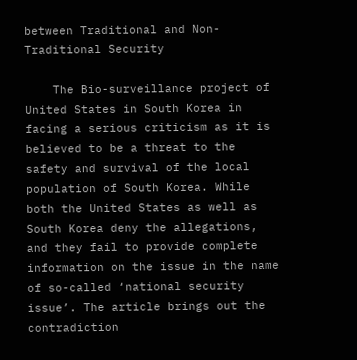between Traditional and Non-Traditional Security

    The Bio-surveillance project of United States in South Korea in facing a serious criticism as it is believed to be a threat to the safety and survival of the local population of South Korea. While both the United States as well as South Korea deny the allegations, and they fail to provide complete information on the issue in the name of so-called ‘national security issue’. The article brings out the contradiction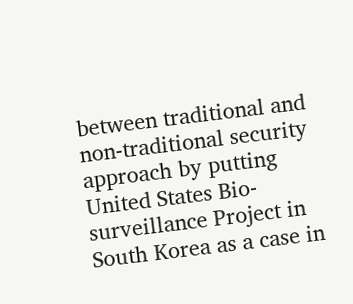between traditional and non-traditional security approach by putting United States Bio-surveillance Project in South Korea as a case in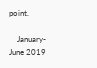point.

    January-June 2019